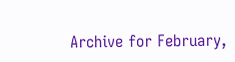Archive for February,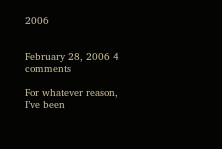2006


February 28, 2006 4 comments

For whatever reason, I’ve been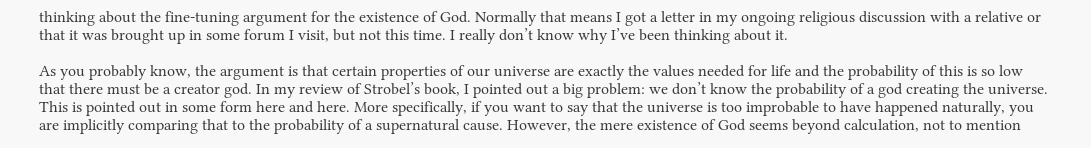thinking about the fine-tuning argument for the existence of God. Normally that means I got a letter in my ongoing religious discussion with a relative or that it was brought up in some forum I visit, but not this time. I really don’t know why I’ve been thinking about it.

As you probably know, the argument is that certain properties of our universe are exactly the values needed for life and the probability of this is so low that there must be a creator god. In my review of Strobel’s book, I pointed out a big problem: we don’t know the probability of a god creating the universe. This is pointed out in some form here and here. More specifically, if you want to say that the universe is too improbable to have happened naturally, you are implicitly comparing that to the probability of a supernatural cause. However, the mere existence of God seems beyond calculation, not to mention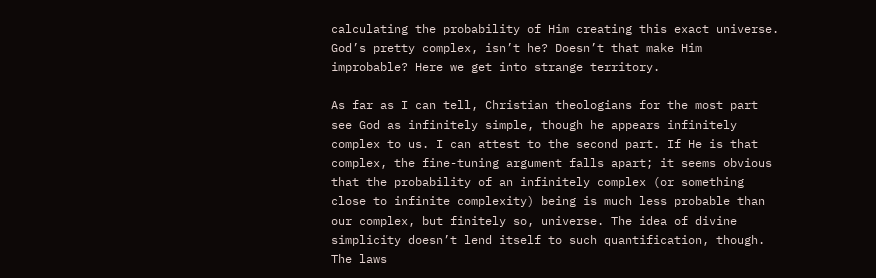calculating the probability of Him creating this exact universe. God’s pretty complex, isn’t he? Doesn’t that make Him improbable? Here we get into strange territory.

As far as I can tell, Christian theologians for the most part see God as infinitely simple, though he appears infinitely complex to us. I can attest to the second part. If He is that complex, the fine-tuning argument falls apart; it seems obvious that the probability of an infinitely complex (or something close to infinite complexity) being is much less probable than our complex, but finitely so, universe. The idea of divine simplicity doesn’t lend itself to such quantification, though. The laws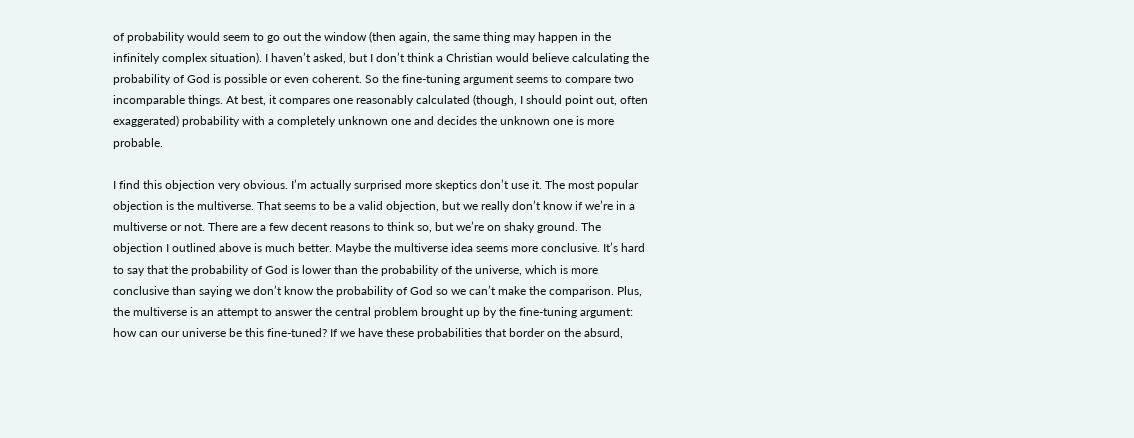of probability would seem to go out the window (then again, the same thing may happen in the infinitely complex situation). I haven’t asked, but I don’t think a Christian would believe calculating the probability of God is possible or even coherent. So the fine-tuning argument seems to compare two incomparable things. At best, it compares one reasonably calculated (though, I should point out, often exaggerated) probability with a completely unknown one and decides the unknown one is more probable.

I find this objection very obvious. I’m actually surprised more skeptics don’t use it. The most popular objection is the multiverse. That seems to be a valid objection, but we really don’t know if we’re in a multiverse or not. There are a few decent reasons to think so, but we’re on shaky ground. The objection I outlined above is much better. Maybe the multiverse idea seems more conclusive. It’s hard to say that the probability of God is lower than the probability of the universe, which is more conclusive than saying we don’t know the probability of God so we can’t make the comparison. Plus, the multiverse is an attempt to answer the central problem brought up by the fine-tuning argument: how can our universe be this fine-tuned? If we have these probabilities that border on the absurd,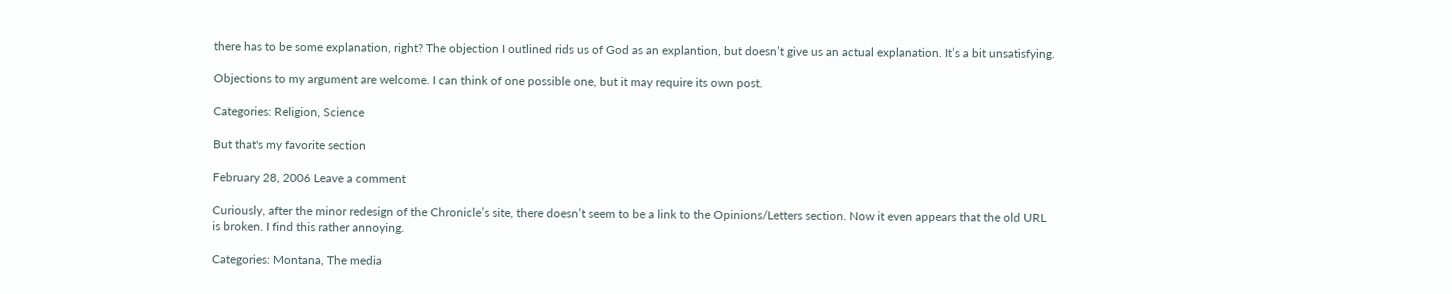there has to be some explanation, right? The objection I outlined rids us of God as an explantion, but doesn’t give us an actual explanation. It’s a bit unsatisfying.

Objections to my argument are welcome. I can think of one possible one, but it may require its own post.

Categories: Religion, Science

But that's my favorite section

February 28, 2006 Leave a comment

Curiously, after the minor redesign of the Chronicle’s site, there doesn’t seem to be a link to the Opinions/Letters section. Now it even appears that the old URL is broken. I find this rather annoying.

Categories: Montana, The media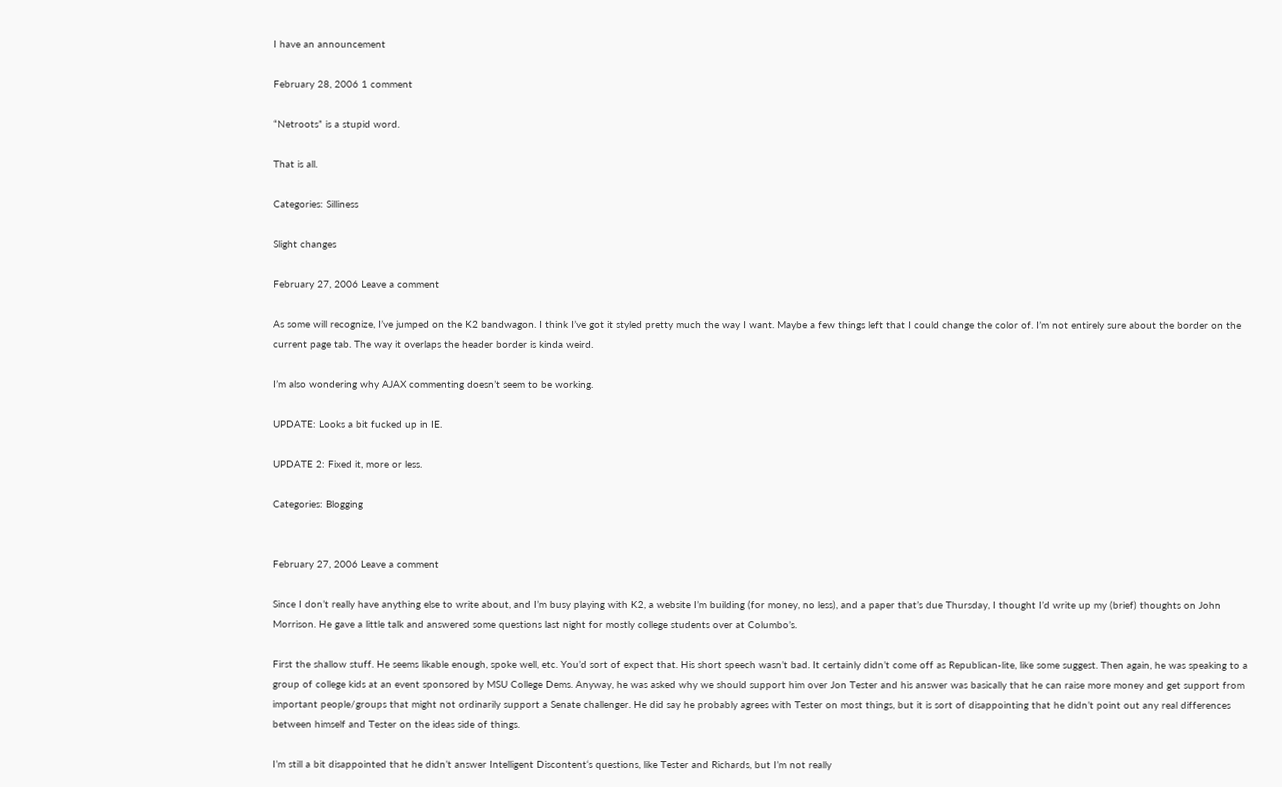I have an announcement

February 28, 2006 1 comment

“Netroots” is a stupid word.

That is all.

Categories: Silliness

Slight changes

February 27, 2006 Leave a comment

As some will recognize, I’ve jumped on the K2 bandwagon. I think I’ve got it styled pretty much the way I want. Maybe a few things left that I could change the color of. I’m not entirely sure about the border on the current page tab. The way it overlaps the header border is kinda weird.

I’m also wondering why AJAX commenting doesn’t seem to be working.

UPDATE: Looks a bit fucked up in IE.

UPDATE 2: Fixed it, more or less.

Categories: Blogging


February 27, 2006 Leave a comment

Since I don’t really have anything else to write about, and I’m busy playing with K2, a website I’m building (for money, no less), and a paper that’s due Thursday, I thought I’d write up my (brief) thoughts on John Morrison. He gave a little talk and answered some questions last night for mostly college students over at Columbo’s.

First the shallow stuff. He seems likable enough, spoke well, etc. You’d sort of expect that. His short speech wasn’t bad. It certainly didn’t come off as Republican-lite, like some suggest. Then again, he was speaking to a group of college kids at an event sponsored by MSU College Dems. Anyway, he was asked why we should support him over Jon Tester and his answer was basically that he can raise more money and get support from important people/groups that might not ordinarily support a Senate challenger. He did say he probably agrees with Tester on most things, but it is sort of disappointing that he didn’t point out any real differences between himself and Tester on the ideas side of things.

I’m still a bit disappointed that he didn’t answer Intelligent Discontent‘s questions, like Tester and Richards, but I’m not really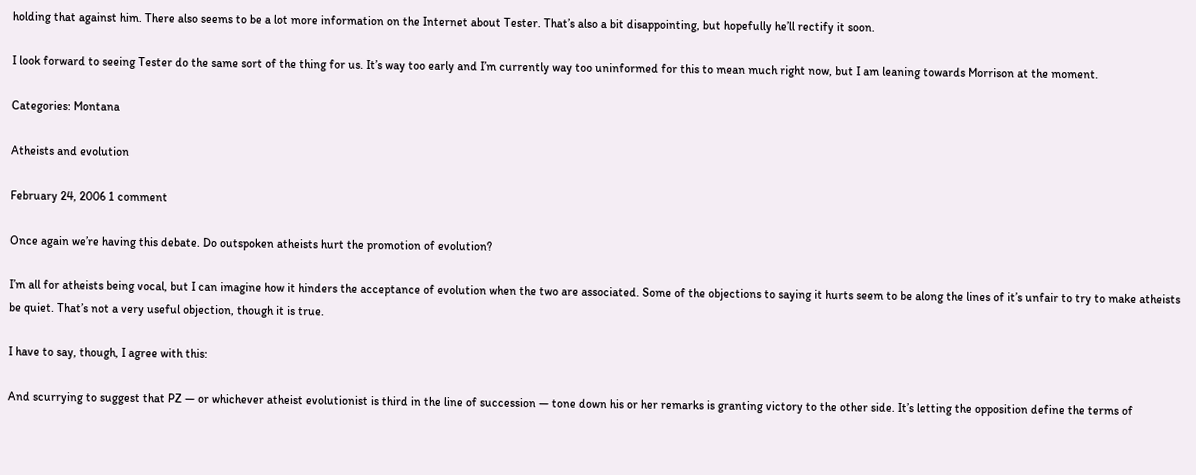holding that against him. There also seems to be a lot more information on the Internet about Tester. That’s also a bit disappointing, but hopefully he’ll rectify it soon.

I look forward to seeing Tester do the same sort of the thing for us. It’s way too early and I’m currently way too uninformed for this to mean much right now, but I am leaning towards Morrison at the moment.

Categories: Montana

Atheists and evolution

February 24, 2006 1 comment

Once again we’re having this debate. Do outspoken atheists hurt the promotion of evolution?

I’m all for atheists being vocal, but I can imagine how it hinders the acceptance of evolution when the two are associated. Some of the objections to saying it hurts seem to be along the lines of it’s unfair to try to make atheists be quiet. That’s not a very useful objection, though it is true.

I have to say, though, I agree with this:

And scurrying to suggest that PZ — or whichever atheist evolutionist is third in the line of succession — tone down his or her remarks is granting victory to the other side. It’s letting the opposition define the terms of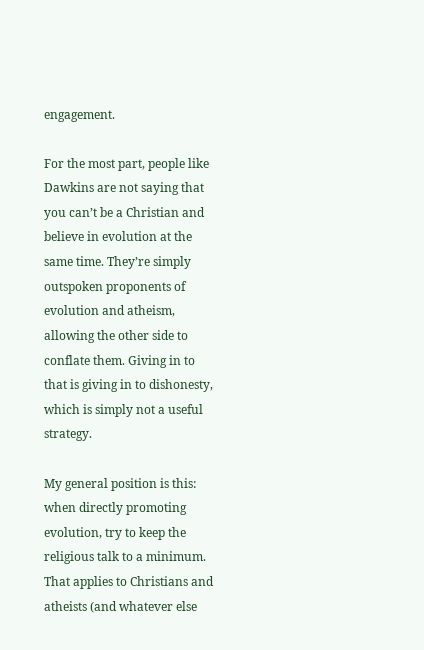engagement.

For the most part, people like Dawkins are not saying that you can’t be a Christian and believe in evolution at the same time. They’re simply outspoken proponents of evolution and atheism, allowing the other side to conflate them. Giving in to that is giving in to dishonesty, which is simply not a useful strategy.

My general position is this: when directly promoting evolution, try to keep the religious talk to a minimum. That applies to Christians and atheists (and whatever else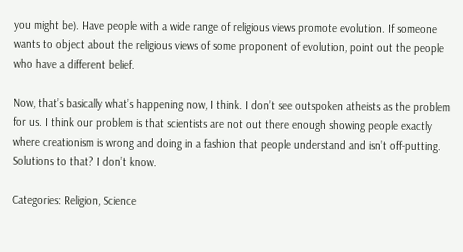you might be). Have people with a wide range of religious views promote evolution. If someone wants to object about the religious views of some proponent of evolution, point out the people who have a different belief.

Now, that’s basically what’s happening now, I think. I don’t see outspoken atheists as the problem for us. I think our problem is that scientists are not out there enough showing people exactly where creationism is wrong and doing in a fashion that people understand and isn’t off-putting. Solutions to that? I don’t know.

Categories: Religion, Science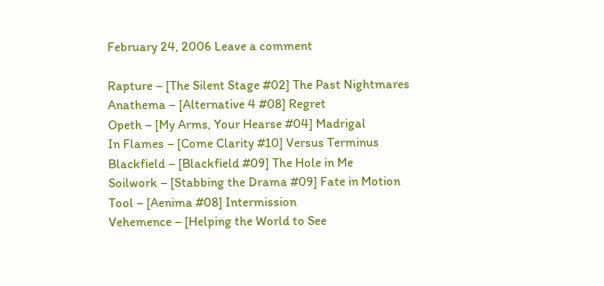February 24, 2006 Leave a comment

Rapture – [The Silent Stage #02] The Past Nightmares
Anathema – [Alternative 4 #08] Regret
Opeth – [My Arms, Your Hearse #04] Madrigal
In Flames – [Come Clarity #10] Versus Terminus
Blackfield – [Blackfield #09] The Hole in Me
Soilwork – [Stabbing the Drama #09] Fate in Motion
Tool – [Aenima #08] Intermission
Vehemence – [Helping the World to See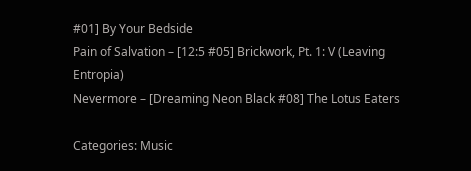#01] By Your Bedside
Pain of Salvation – [12:5 #05] Brickwork, Pt. 1: V (Leaving Entropia)
Nevermore – [Dreaming Neon Black #08] The Lotus Eaters

Categories: Music